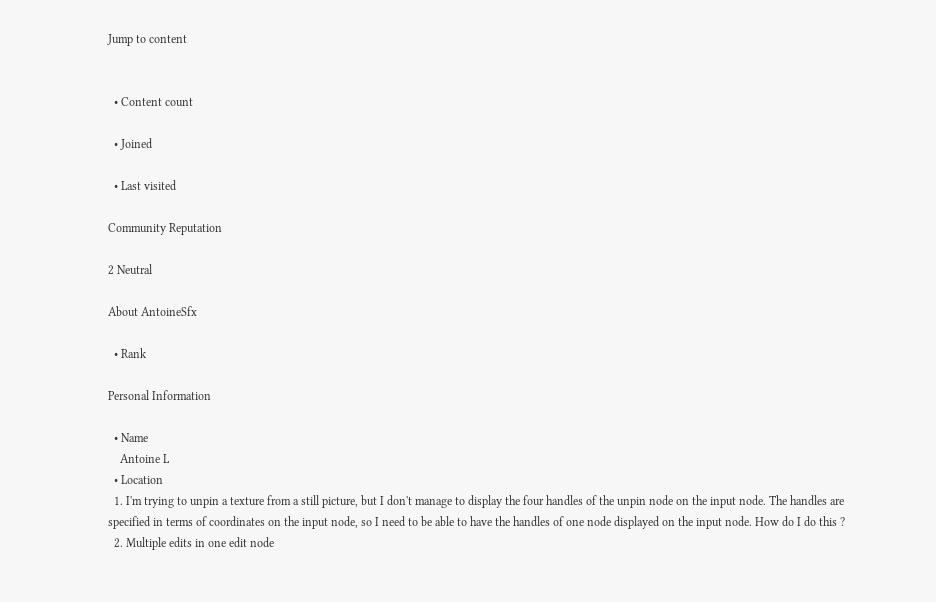Jump to content


  • Content count

  • Joined

  • Last visited

Community Reputation

2 Neutral

About AntoineSfx

  • Rank

Personal Information

  • Name
    Antoine L
  • Location
  1. I'm trying to unpin a texture from a still picture, but I don't manage to display the four handles of the unpin node on the input node. The handles are specified in terms of coordinates on the input node, so I need to be able to have the handles of one node displayed on the input node. How do I do this ?
  2. Multiple edits in one edit node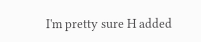I'm pretty sure H added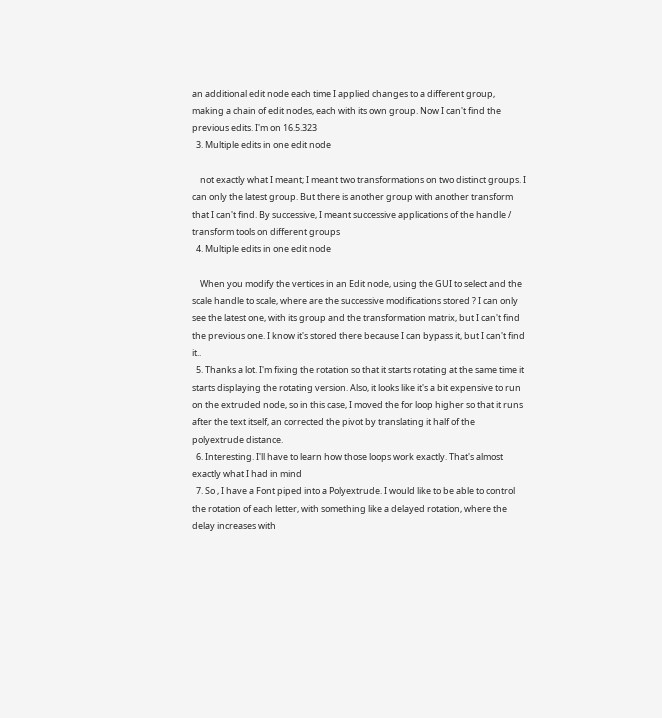an additional edit node each time I applied changes to a different group, making a chain of edit nodes, each with its own group. Now I can't find the previous edits. I'm on 16.5.323
  3. Multiple edits in one edit node

    not exactly what I meant; I meant two transformations on two distinct groups. I can only the latest group. But there is another group with another transform that I can't find. By successive, I meant successive applications of the handle / transform tools on different groups
  4. Multiple edits in one edit node

    When you modify the vertices in an Edit node, using the GUI to select and the scale handle to scale, where are the successive modifications stored ? I can only see the latest one, with its group and the transformation matrix, but I can't find the previous one. I know it's stored there because I can bypass it, but I can't find it..
  5. Thanks a lot. I'm fixing the rotation so that it starts rotating at the same time it starts displaying the rotating version. Also, it looks like it's a bit expensive to run on the extruded node, so in this case, I moved the for loop higher so that it runs after the text itself, an corrected the pivot by translating it half of the polyextrude distance.
  6. Interesting. I'll have to learn how those loops work exactly. That's almost exactly what I had in mind
  7. So , I have a Font piped into a Polyextrude. I would like to be able to control the rotation of each letter, with something like a delayed rotation, where the delay increases with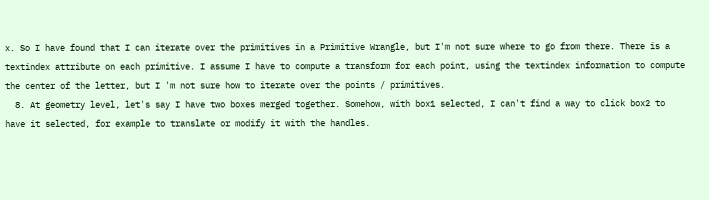x. So I have found that I can iterate over the primitives in a Primitive Wrangle, but I'm not sure where to go from there. There is a textindex attribute on each primitive. I assume I have to compute a transform for each point, using the textindex information to compute the center of the letter, but I 'm not sure how to iterate over the points / primitives.
  8. At geometry level, let's say I have two boxes merged together. Somehow, with box1 selected, I can't find a way to click box2 to have it selected, for example to translate or modify it with the handles.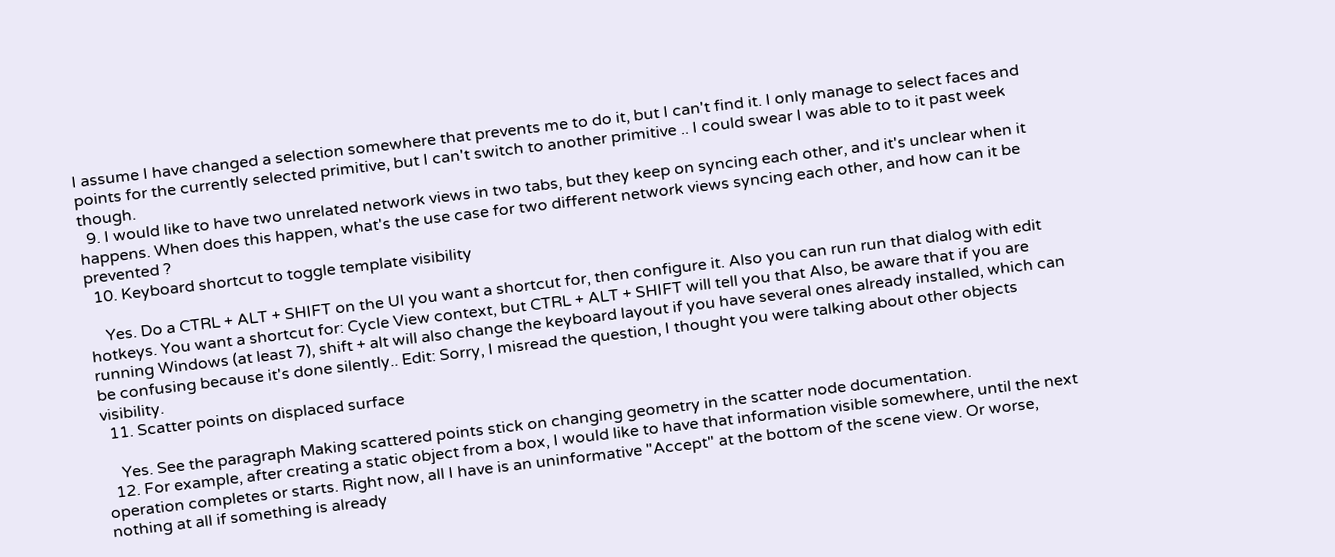I assume I have changed a selection somewhere that prevents me to do it, but I can't find it. I only manage to select faces and points for the currently selected primitive, but I can't switch to another primitive .. I could swear I was able to to it past week though.
  9. I would like to have two unrelated network views in two tabs, but they keep on syncing each other, and it's unclear when it happens. When does this happen, what's the use case for two different network views syncing each other, and how can it be prevented ?
  10. Keyboard shortcut to toggle template visibility

    Yes. Do a CTRL + ALT + SHIFT on the UI you want a shortcut for, then configure it. Also you can run run that dialog with edit hotkeys. You want a shortcut for: Cycle View context, but CTRL + ALT + SHIFT will tell you that Also, be aware that if you are running Windows (at least 7), shift + alt will also change the keyboard layout if you have several ones already installed, which can be confusing because it's done silently.. Edit: Sorry, I misread the question, I thought you were talking about other objects visibility.
  11. Scatter points on displaced surface

    Yes. See the paragraph Making scattered points stick on changing geometry in the scatter node documentation.
  12. For example, after creating a static object from a box, I would like to have that information visible somewhere, until the next operation completes or starts. Right now, all I have is an uninformative "Accept" at the bottom of the scene view. Or worse, nothing at all if something is already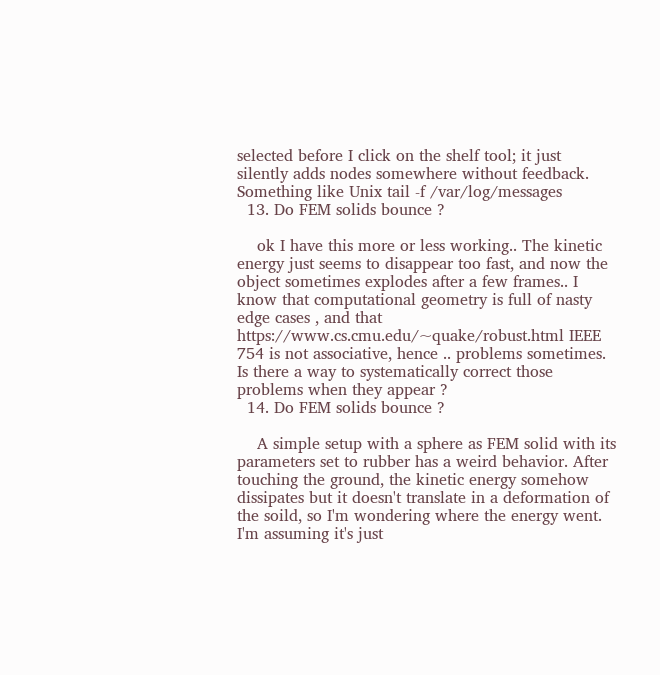selected before I click on the shelf tool; it just silently adds nodes somewhere without feedback. Something like Unix tail -f /var/log/messages
  13. Do FEM solids bounce ?

    ok I have this more or less working.. The kinetic energy just seems to disappear too fast, and now the object sometimes explodes after a few frames.. I know that computational geometry is full of nasty edge cases , and that https://www.cs.cmu.edu/~quake/robust.html IEEE 754 is not associative, hence .. problems sometimes. Is there a way to systematically correct those problems when they appear ?
  14. Do FEM solids bounce ?

    A simple setup with a sphere as FEM solid with its parameters set to rubber has a weird behavior. After touching the ground, the kinetic energy somehow dissipates but it doesn't translate in a deformation of the soild, so I'm wondering where the energy went. I'm assuming it's just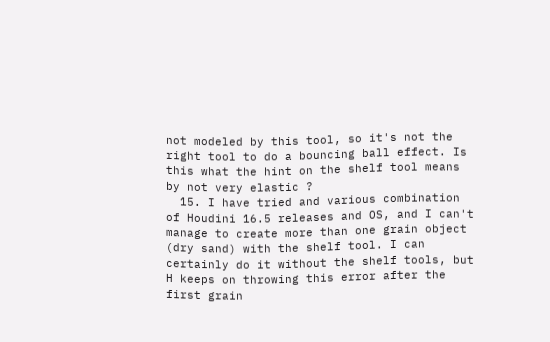not modeled by this tool, so it's not the right tool to do a bouncing ball effect. Is this what the hint on the shelf tool means by not very elastic ?
  15. I have tried and various combination of Houdini 16.5 releases and OS, and I can't manage to create more than one grain object (dry sand) with the shelf tool. I can certainly do it without the shelf tools, but H keeps on throwing this error after the first grain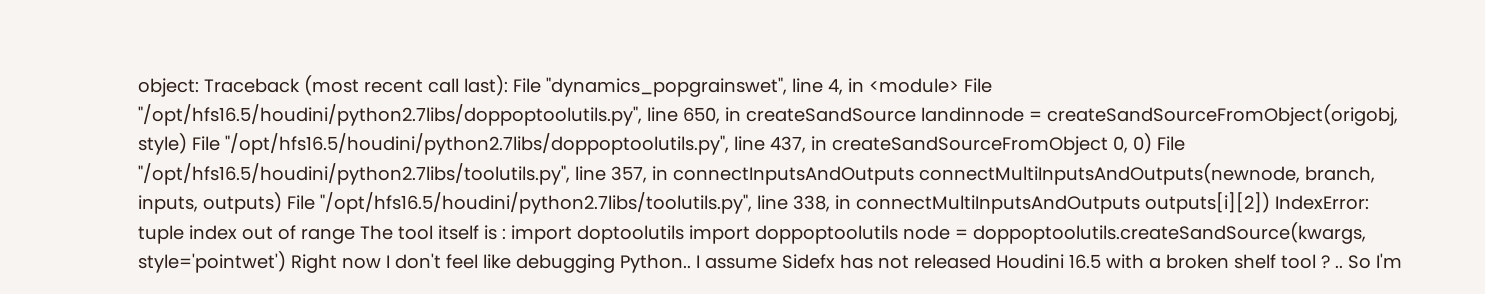object: Traceback (most recent call last): File "dynamics_popgrainswet", line 4, in <module> File "/opt/hfs16.5/houdini/python2.7libs/doppoptoolutils.py", line 650, in createSandSource landinnode = createSandSourceFromObject(origobj, style) File "/opt/hfs16.5/houdini/python2.7libs/doppoptoolutils.py", line 437, in createSandSourceFromObject 0, 0) File "/opt/hfs16.5/houdini/python2.7libs/toolutils.py", line 357, in connectInputsAndOutputs connectMultiInputsAndOutputs(newnode, branch, inputs, outputs) File "/opt/hfs16.5/houdini/python2.7libs/toolutils.py", line 338, in connectMultiInputsAndOutputs outputs[i][2]) IndexError: tuple index out of range The tool itself is : import doptoolutils import doppoptoolutils node = doppoptoolutils.createSandSource(kwargs, style='pointwet') Right now I don't feel like debugging Python.. I assume Sidefx has not released Houdini 16.5 with a broken shelf tool ? .. So I'm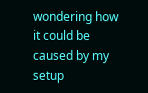wondering how it could be caused by my setup